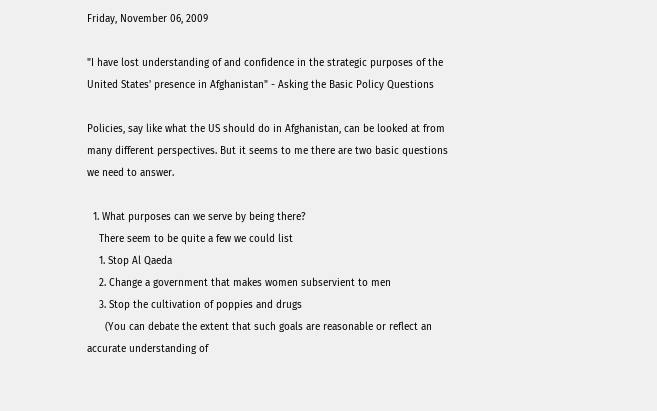Friday, November 06, 2009

"I have lost understanding of and confidence in the strategic purposes of the United States' presence in Afghanistan" - Asking the Basic Policy Questions

Policies, say like what the US should do in Afghanistan, can be looked at from many different perspectives. But it seems to me there are two basic questions we need to answer.

  1. What purposes can we serve by being there?
    There seem to be quite a few we could list
    1. Stop Al Qaeda
    2. Change a government that makes women subservient to men
    3. Stop the cultivation of poppies and drugs
      (You can debate the extent that such goals are reasonable or reflect an accurate understanding of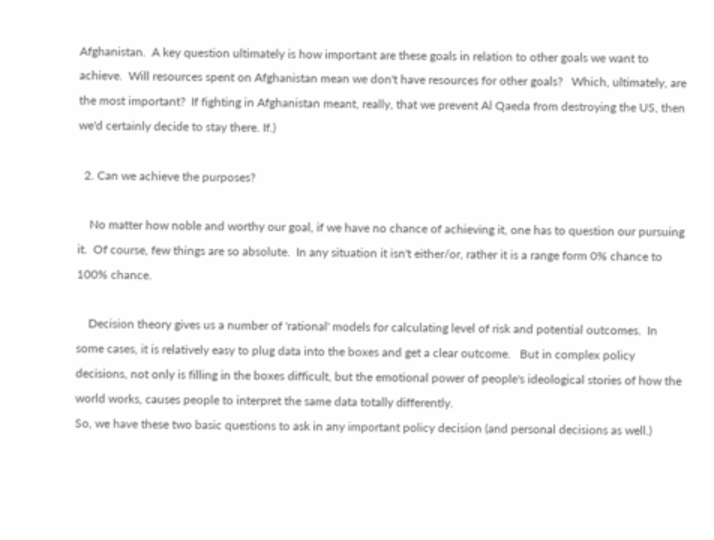Afghanistan.  A key question ultimately is how important are these goals in relation to other goals we want to achieve.  Will resources spent on Afghanistan mean we don't have resources for other goals?   Which, ultimately, are the most important?  If fighting in Afghanistan meant, really, that we prevent Al Qaeda from destroying the US, then we'd certainly decide to stay there. If.)

  2. Can we achieve the purposes?

    No matter how noble and worthy our goal, if we have no chance of achieving it, one has to question our pursuing it.  Of course, few things are so absolute.  In any situation it isn't either/or, rather it is a range form 0% chance to 100% chance.

    Decision theory gives us a number of 'rational' models for calculating level of risk and potential outcomes.  In some cases, it is relatively easy to plug data into the boxes and get a clear outcome.   But in complex policy decisions, not only is filling in the boxes difficult, but the emotional power of people's ideological stories of how the world works, causes people to interpret the same data totally differently.
So, we have these two basic questions to ask in any important policy decision (and personal decisions as well.)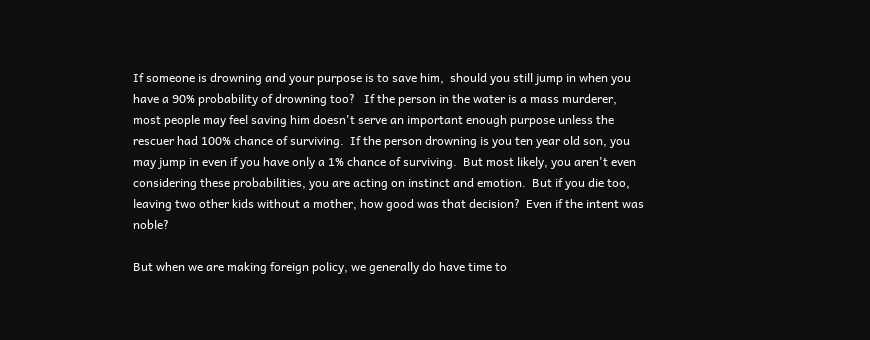If someone is drowning and your purpose is to save him,  should you still jump in when you have a 90% probability of drowning too?   If the person in the water is a mass murderer, most people may feel saving him doesn't serve an important enough purpose unless the rescuer had 100% chance of surviving.  If the person drowning is you ten year old son, you may jump in even if you have only a 1% chance of surviving.  But most likely, you aren't even considering these probabilities, you are acting on instinct and emotion.  But if you die too, leaving two other kids without a mother, how good was that decision?  Even if the intent was noble?

But when we are making foreign policy, we generally do have time to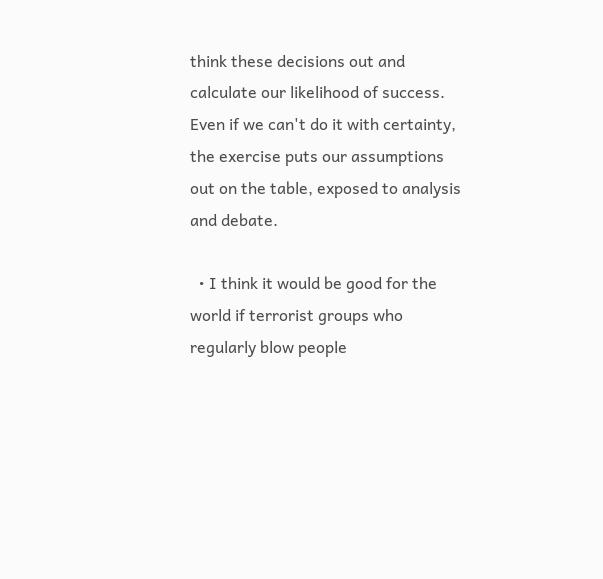think these decisions out and calculate our likelihood of success.  Even if we can't do it with certainty, the exercise puts our assumptions out on the table, exposed to analysis and debate.

  • I think it would be good for the world if terrorist groups who regularly blow people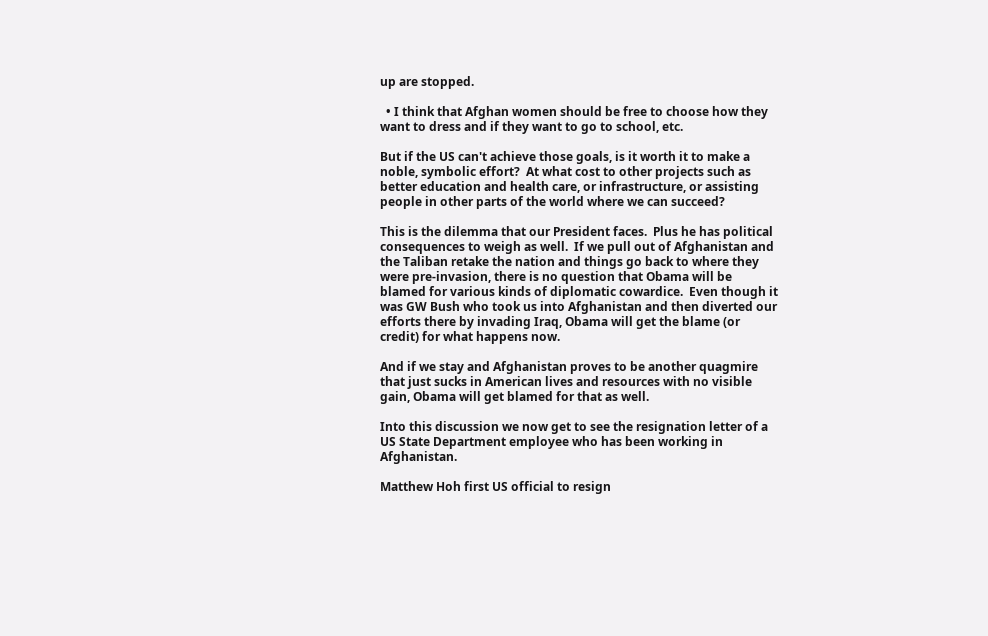up are stopped.

  • I think that Afghan women should be free to choose how they want to dress and if they want to go to school, etc.

But if the US can't achieve those goals, is it worth it to make a noble, symbolic effort?  At what cost to other projects such as better education and health care, or infrastructure, or assisting people in other parts of the world where we can succeed?

This is the dilemma that our President faces.  Plus he has political consequences to weigh as well.  If we pull out of Afghanistan and the Taliban retake the nation and things go back to where they were pre-invasion, there is no question that Obama will be blamed for various kinds of diplomatic cowardice.  Even though it was GW Bush who took us into Afghanistan and then diverted our efforts there by invading Iraq, Obama will get the blame (or credit) for what happens now.

And if we stay and Afghanistan proves to be another quagmire that just sucks in American lives and resources with no visible gain, Obama will get blamed for that as well.

Into this discussion we now get to see the resignation letter of a US State Department employee who has been working in Afghanistan.

Matthew Hoh first US official to resign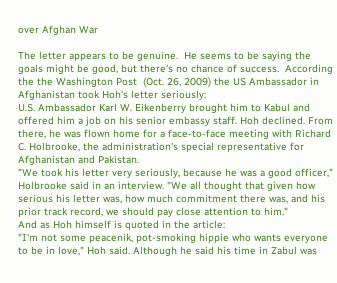over Afghan War

The letter appears to be genuine.  He seems to be saying the goals might be good, but there's no chance of success.  According the the Washington Post  (Oct. 26, 2009) the US Ambassador in Afghanistan took Hoh's letter seriously:
U.S. Ambassador Karl W. Eikenberry brought him to Kabul and offered him a job on his senior embassy staff. Hoh declined. From there, he was flown home for a face-to-face meeting with Richard C. Holbrooke, the administration's special representative for Afghanistan and Pakistan.
"We took his letter very seriously, because he was a good officer," Holbrooke said in an interview. "We all thought that given how serious his letter was, how much commitment there was, and his prior track record, we should pay close attention to him."
And as Hoh himself is quoted in the article:
"I'm not some peacenik, pot-smoking hippie who wants everyone to be in love," Hoh said. Although he said his time in Zabul was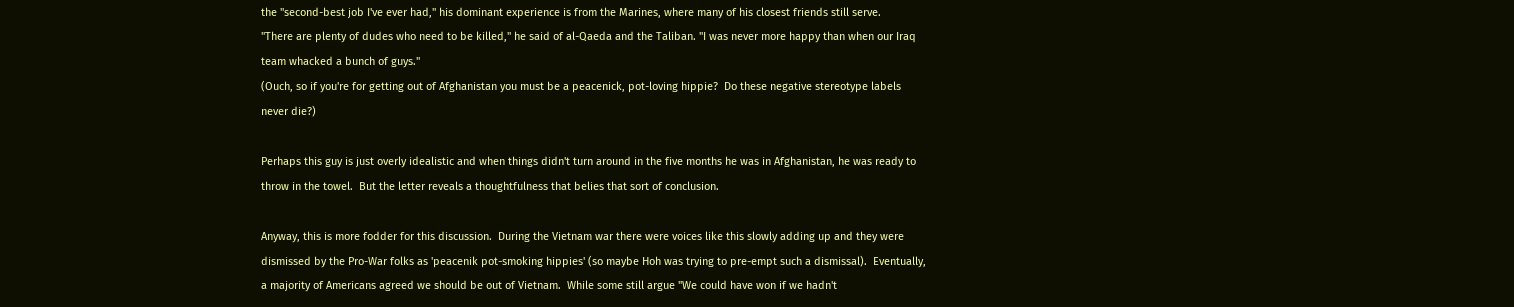the "second-best job I've ever had," his dominant experience is from the Marines, where many of his closest friends still serve.
"There are plenty of dudes who need to be killed," he said of al-Qaeda and the Taliban. "I was never more happy than when our Iraq team whacked a bunch of guys."
(Ouch, so if you're for getting out of Afghanistan you must be a peacenick, pot-loving hippie?  Do these negative stereotype labels never die?)

Perhaps this guy is just overly idealistic and when things didn't turn around in the five months he was in Afghanistan, he was ready to throw in the towel.  But the letter reveals a thoughtfulness that belies that sort of conclusion.

Anyway, this is more fodder for this discussion.  During the Vietnam war there were voices like this slowly adding up and they were dismissed by the Pro-War folks as 'peacenik pot-smoking hippies' (so maybe Hoh was trying to pre-empt such a dismissal).  Eventually, a majority of Americans agreed we should be out of Vietnam.  While some still argue "We could have won if we hadn't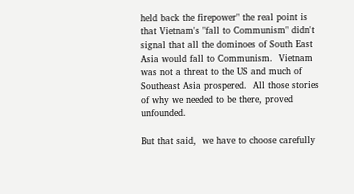held back the firepower" the real point is that Vietnam's "fall to Communism" didn't signal that all the dominoes of South East Asia would fall to Communism.  Vietnam was not a threat to the US and much of Southeast Asia prospered.  All those stories of why we needed to be there, proved unfounded.

But that said,  we have to choose carefully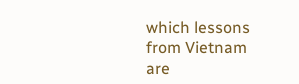which lessons from Vietnam are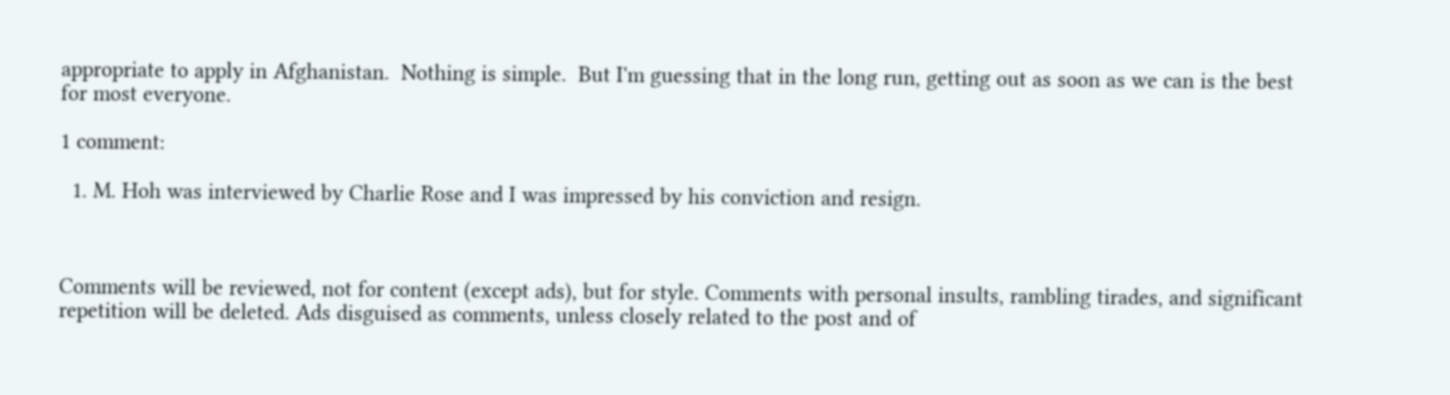appropriate to apply in Afghanistan.  Nothing is simple.  But I'm guessing that in the long run, getting out as soon as we can is the best for most everyone.

1 comment:

  1. M. Hoh was interviewed by Charlie Rose and I was impressed by his conviction and resign.



Comments will be reviewed, not for content (except ads), but for style. Comments with personal insults, rambling tirades, and significant repetition will be deleted. Ads disguised as comments, unless closely related to the post and of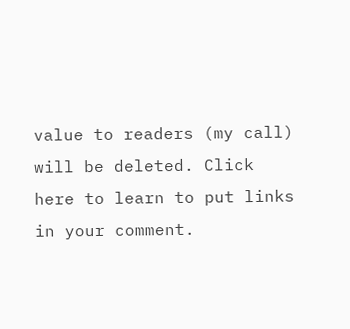value to readers (my call) will be deleted. Click here to learn to put links in your comment.